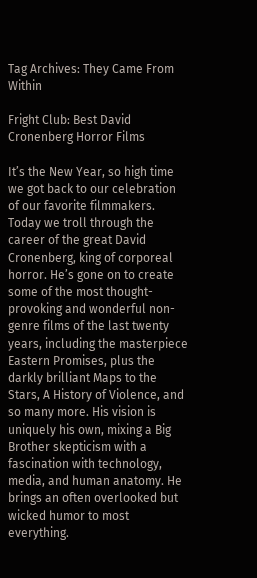Tag Archives: They Came From Within

Fright Club: Best David Cronenberg Horror Films

It’s the New Year, so high time we got back to our celebration of our favorite filmmakers. Today we troll through the career of the great David Cronenberg, king of corporeal horror. He’s gone on to create some of the most thought-provoking and wonderful non-genre films of the last twenty years, including the masterpiece Eastern Promises, plus the darkly brilliant Maps to the Stars, A History of Violence, and so many more. His vision is uniquely his own, mixing a Big Brother skepticism with a fascination with technology, media, and human anatomy. He brings an often overlooked but wicked humor to most everything.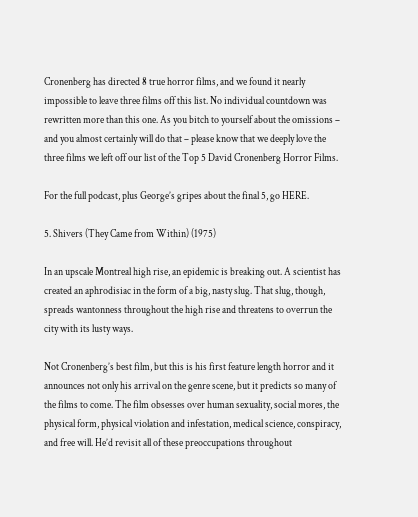Cronenberg has directed 8 true horror films, and we found it nearly impossible to leave three films off this list. No individual countdown was rewritten more than this one. As you bitch to yourself about the omissions – and you almost certainly will do that – please know that we deeply love the three films we left off our list of the Top 5 David Cronenberg Horror Films.

For the full podcast, plus George’s gripes about the final 5, go HERE.

5. Shivers (They Came from Within) (1975)

In an upscale Montreal high rise, an epidemic is breaking out. A scientist has created an aphrodisiac in the form of a big, nasty slug. That slug, though, spreads wantonness throughout the high rise and threatens to overrun the city with its lusty ways.

Not Cronenberg’s best film, but this is his first feature length horror and it announces not only his arrival on the genre scene, but it predicts so many of the films to come. The film obsesses over human sexuality, social mores, the physical form, physical violation and infestation, medical science, conspiracy, and free will. He’d revisit all of these preoccupations throughout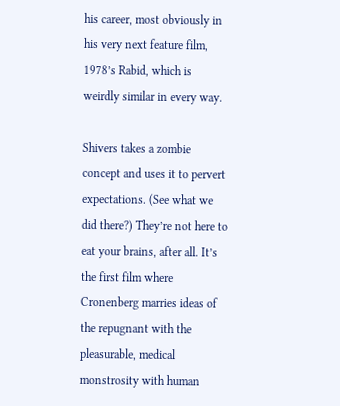his career, most obviously in his very next feature film, 1978’s Rabid, which is weirdly similar in every way.

Shivers takes a zombie concept and uses it to pervert expectations. (See what we did there?) They’re not here to eat your brains, after all. It’s the first film where Cronenberg marries ideas of the repugnant with the pleasurable, medical monstrosity with human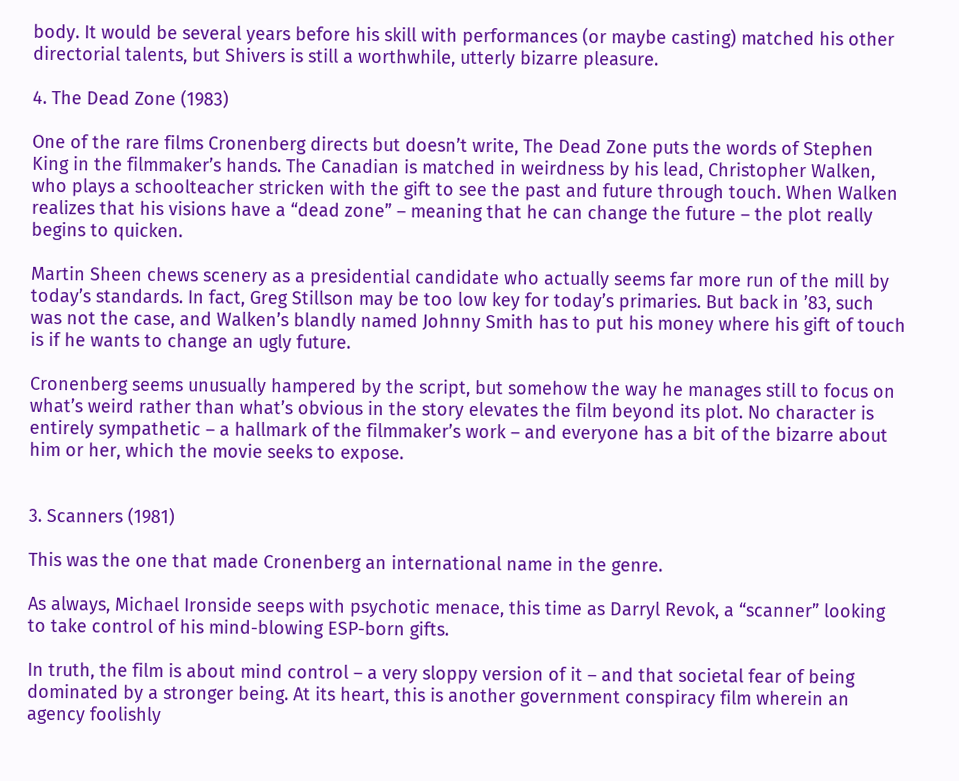body. It would be several years before his skill with performances (or maybe casting) matched his other directorial talents, but Shivers is still a worthwhile, utterly bizarre pleasure.

4. The Dead Zone (1983)

One of the rare films Cronenberg directs but doesn’t write, The Dead Zone puts the words of Stephen King in the filmmaker’s hands. The Canadian is matched in weirdness by his lead, Christopher Walken, who plays a schoolteacher stricken with the gift to see the past and future through touch. When Walken realizes that his visions have a “dead zone” – meaning that he can change the future – the plot really begins to quicken.

Martin Sheen chews scenery as a presidential candidate who actually seems far more run of the mill by today’s standards. In fact, Greg Stillson may be too low key for today’s primaries. But back in ’83, such was not the case, and Walken’s blandly named Johnny Smith has to put his money where his gift of touch is if he wants to change an ugly future.

Cronenberg seems unusually hampered by the script, but somehow the way he manages still to focus on what’s weird rather than what’s obvious in the story elevates the film beyond its plot. No character is entirely sympathetic – a hallmark of the filmmaker’s work – and everyone has a bit of the bizarre about him or her, which the movie seeks to expose.


3. Scanners (1981)

This was the one that made Cronenberg an international name in the genre.

As always, Michael Ironside seeps with psychotic menace, this time as Darryl Revok, a “scanner” looking to take control of his mind-blowing ESP-born gifts.

In truth, the film is about mind control – a very sloppy version of it – and that societal fear of being dominated by a stronger being. At its heart, this is another government conspiracy film wherein an agency foolishly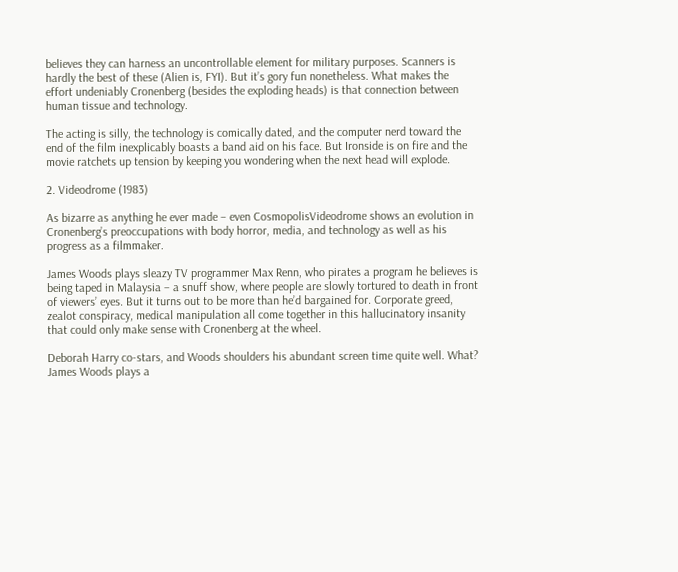believes they can harness an uncontrollable element for military purposes. Scanners is hardly the best of these (Alien is, FYI). But it’s gory fun nonetheless. What makes the effort undeniably Cronenberg (besides the exploding heads) is that connection between human tissue and technology.

The acting is silly, the technology is comically dated, and the computer nerd toward the end of the film inexplicably boasts a band aid on his face. But Ironside is on fire and the movie ratchets up tension by keeping you wondering when the next head will explode.

2. Videodrome (1983)

As bizarre as anything he ever made – even CosmopolisVideodrome shows an evolution in Cronenberg’s preoccupations with body horror, media, and technology as well as his progress as a filmmaker.

James Woods plays sleazy TV programmer Max Renn, who pirates a program he believes is being taped in Malaysia – a snuff show, where people are slowly tortured to death in front of viewers’ eyes. But it turns out to be more than he’d bargained for. Corporate greed, zealot conspiracy, medical manipulation all come together in this hallucinatory insanity that could only make sense with Cronenberg at the wheel.

Deborah Harry co-stars, and Woods shoulders his abundant screen time quite well. What? James Woods plays a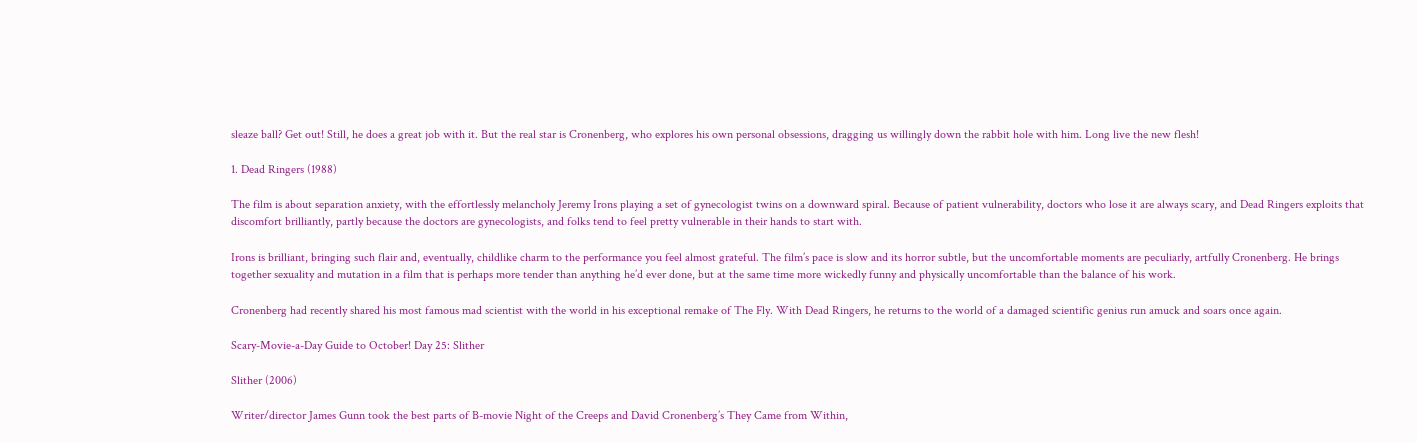sleaze ball? Get out! Still, he does a great job with it. But the real star is Cronenberg, who explores his own personal obsessions, dragging us willingly down the rabbit hole with him. Long live the new flesh!

1. Dead Ringers (1988)

The film is about separation anxiety, with the effortlessly melancholy Jeremy Irons playing a set of gynecologist twins on a downward spiral. Because of patient vulnerability, doctors who lose it are always scary, and Dead Ringers exploits that discomfort brilliantly, partly because the doctors are gynecologists, and folks tend to feel pretty vulnerable in their hands to start with.

Irons is brilliant, bringing such flair and, eventually, childlike charm to the performance you feel almost grateful. The film’s pace is slow and its horror subtle, but the uncomfortable moments are peculiarly, artfully Cronenberg. He brings together sexuality and mutation in a film that is perhaps more tender than anything he’d ever done, but at the same time more wickedly funny and physically uncomfortable than the balance of his work.

Cronenberg had recently shared his most famous mad scientist with the world in his exceptional remake of The Fly. With Dead Ringers, he returns to the world of a damaged scientific genius run amuck and soars once again.

Scary-Movie-a-Day Guide to October! Day 25: Slither

Slither (2006)

Writer/director James Gunn took the best parts of B-movie Night of the Creeps and David Cronenberg’s They Came from Within,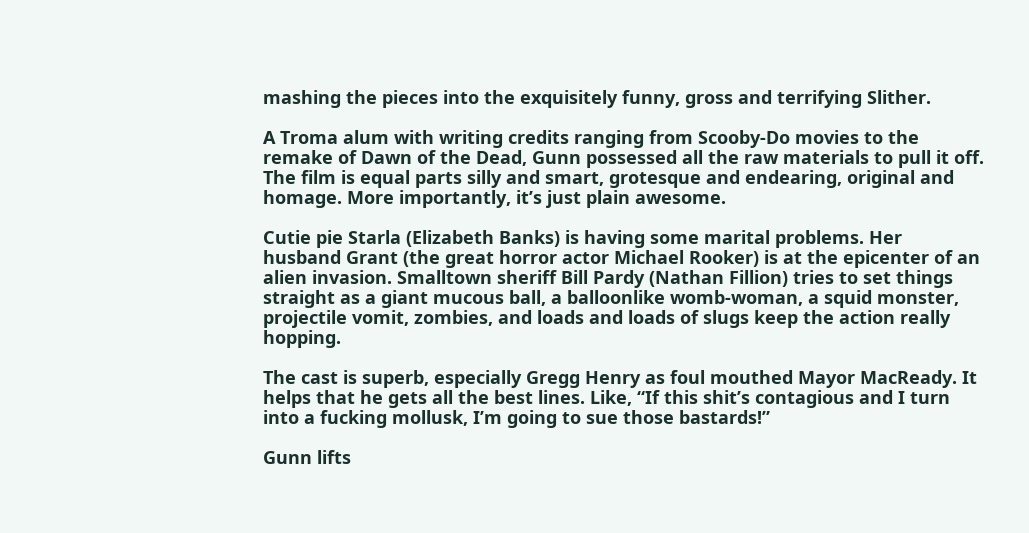mashing the pieces into the exquisitely funny, gross and terrifying Slither.

A Troma alum with writing credits ranging from Scooby-Do movies to the remake of Dawn of the Dead, Gunn possessed all the raw materials to pull it off. The film is equal parts silly and smart, grotesque and endearing, original and homage. More importantly, it’s just plain awesome.

Cutie pie Starla (Elizabeth Banks) is having some marital problems. Her husband Grant (the great horror actor Michael Rooker) is at the epicenter of an alien invasion. Smalltown sheriff Bill Pardy (Nathan Fillion) tries to set things straight as a giant mucous ball, a balloonlike womb-woman, a squid monster, projectile vomit, zombies, and loads and loads of slugs keep the action really hopping.

The cast is superb, especially Gregg Henry as foul mouthed Mayor MacReady. It helps that he gets all the best lines. Like, “If this shit’s contagious and I turn into a fucking mollusk, I’m going to sue those bastards!”

Gunn lifts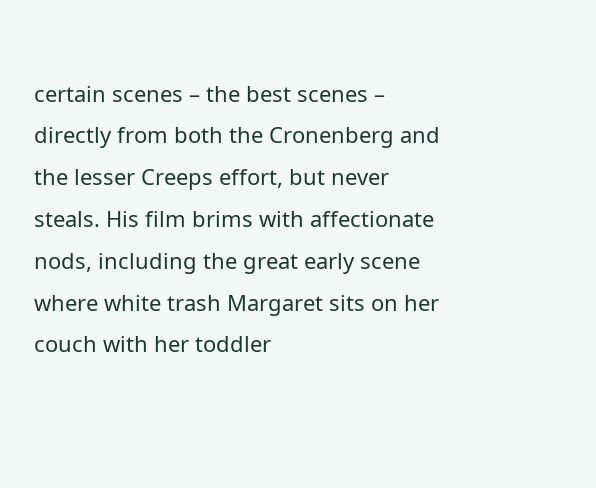certain scenes – the best scenes – directly from both the Cronenberg and the lesser Creeps effort, but never steals. His film brims with affectionate nods, including the great early scene where white trash Margaret sits on her couch with her toddler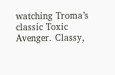watching Troma’s classic Toxic Avenger. Classy,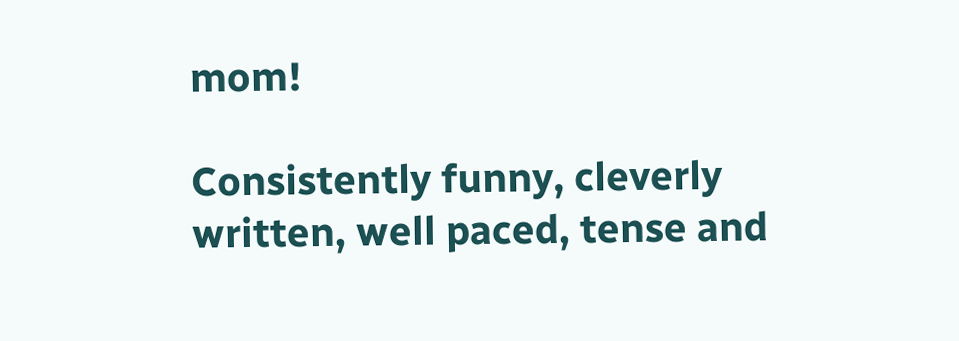mom!

Consistently funny, cleverly written, well paced, tense and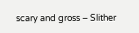scary and gross – Slither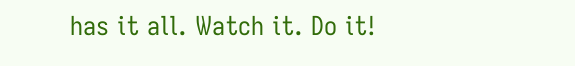has it all. Watch it. Do it!